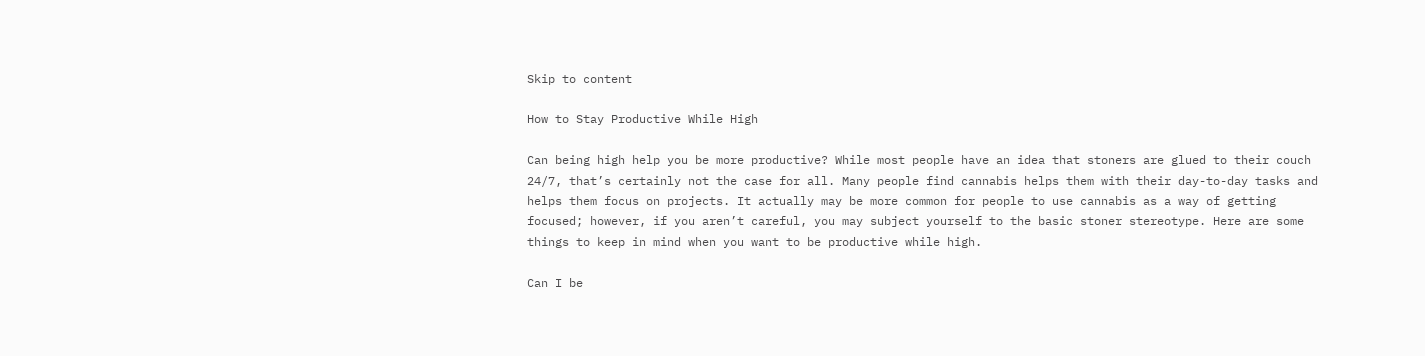Skip to content

How to Stay Productive While High

Can being high help you be more productive? While most people have an idea that stoners are glued to their couch 24/7, that’s certainly not the case for all. Many people find cannabis helps them with their day-to-day tasks and helps them focus on projects. It actually may be more common for people to use cannabis as a way of getting focused; however, if you aren’t careful, you may subject yourself to the basic stoner stereotype. Here are some things to keep in mind when you want to be productive while high.

Can I be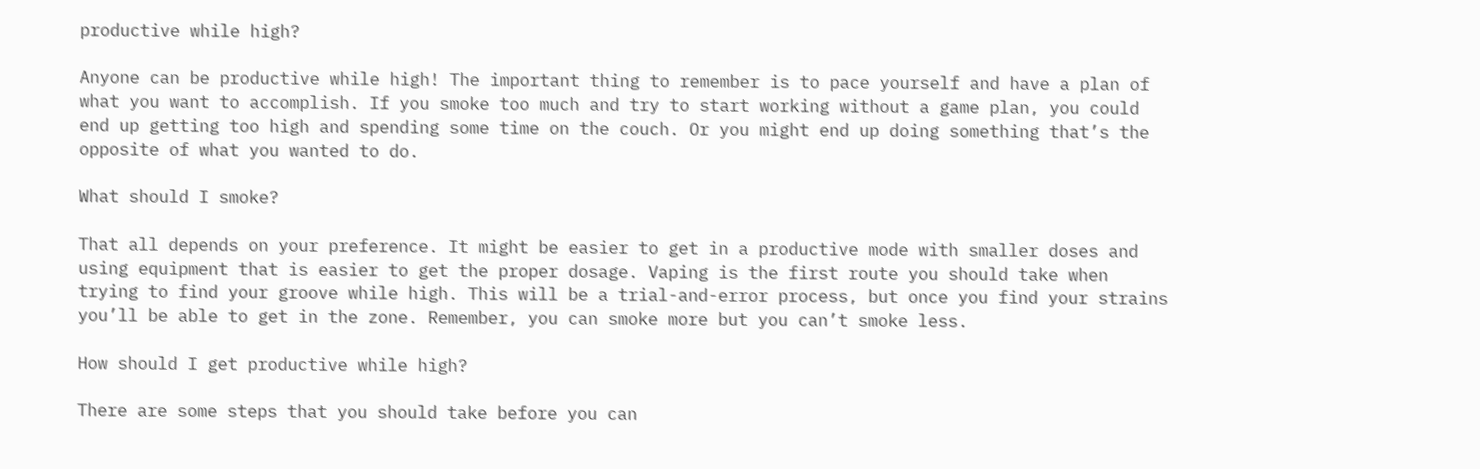productive while high?

Anyone can be productive while high! The important thing to remember is to pace yourself and have a plan of what you want to accomplish. If you smoke too much and try to start working without a game plan, you could end up getting too high and spending some time on the couch. Or you might end up doing something that’s the opposite of what you wanted to do.

What should I smoke?

That all depends on your preference. It might be easier to get in a productive mode with smaller doses and using equipment that is easier to get the proper dosage. Vaping is the first route you should take when trying to find your groove while high. This will be a trial-and-error process, but once you find your strains you’ll be able to get in the zone. Remember, you can smoke more but you can’t smoke less.

How should I get productive while high?

There are some steps that you should take before you can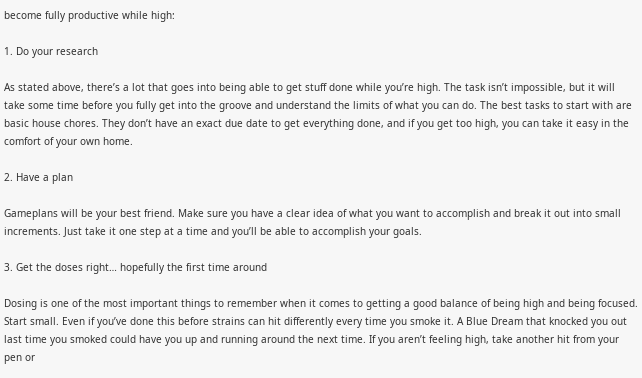become fully productive while high:

1. Do your research

As stated above, there’s a lot that goes into being able to get stuff done while you’re high. The task isn’t impossible, but it will take some time before you fully get into the groove and understand the limits of what you can do. The best tasks to start with are basic house chores. They don’t have an exact due date to get everything done, and if you get too high, you can take it easy in the comfort of your own home.

2. Have a plan

Gameplans will be your best friend. Make sure you have a clear idea of what you want to accomplish and break it out into small increments. Just take it one step at a time and you’ll be able to accomplish your goals.

3. Get the doses right… hopefully the first time around

Dosing is one of the most important things to remember when it comes to getting a good balance of being high and being focused. Start small. Even if you’ve done this before strains can hit differently every time you smoke it. A Blue Dream that knocked you out last time you smoked could have you up and running around the next time. If you aren’t feeling high, take another hit from your pen or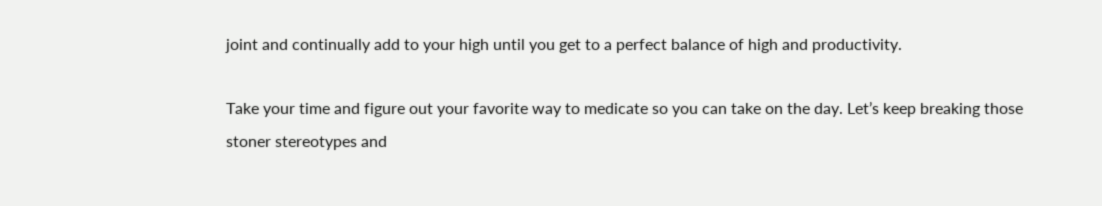joint and continually add to your high until you get to a perfect balance of high and productivity.

Take your time and figure out your favorite way to medicate so you can take on the day. Let’s keep breaking those stoner stereotypes and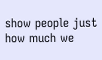show people just how much we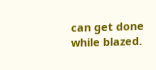can get done while blazed.